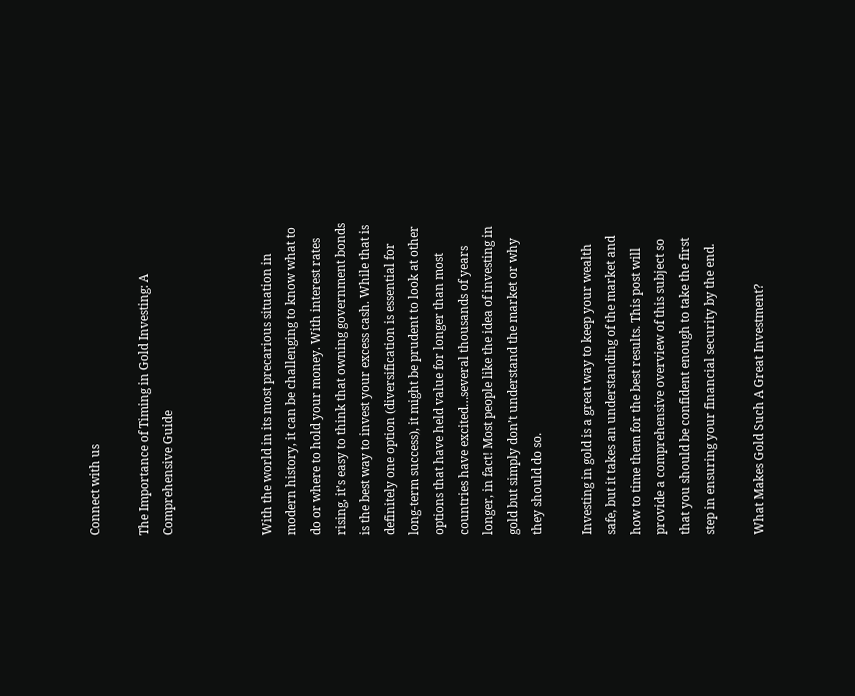Connect with us

The Importance of Timing in Gold Investing: A Comprehensive Guide



With the world in its most precarious situation in modern history, it can be challenging to know what to do or where to hold your money. With interest rates rising, it’s easy to think that owning government bonds is the best way to invest your excess cash. While that is definitely one option (diversification is essential for long-term success), it might be prudent to look at other options that have held value for longer than most countries have excited…several thousands of years longer, in fact! Most people like the idea of investing in gold but simply don’t understand the market or why they should do so.

Investing in gold is a great way to keep your wealth safe, but it takes an understanding of the market and how to time them for the best results. This post will provide a comprehensive overview of this subject so that you should be confident enough to take the first step in ensuring your financial security by the end.

What Makes Gold Such A Great Investment?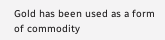Gold has been used as a form of commodity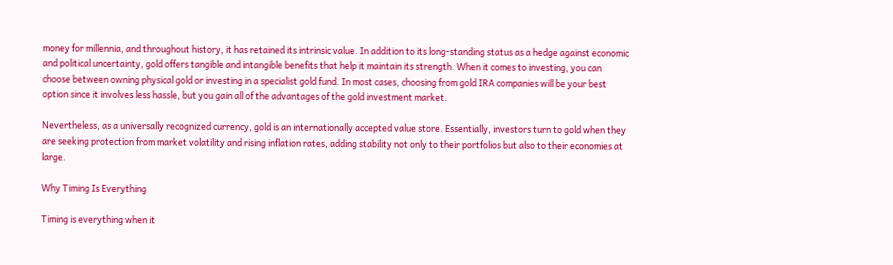money for millennia, and throughout history, it has retained its intrinsic value. In addition to its long-standing status as a hedge against economic and political uncertainty, gold offers tangible and intangible benefits that help it maintain its strength. When it comes to investing, you can choose between owning physical gold or investing in a specialist gold fund. In most cases, choosing from gold IRA companies will be your best option since it involves less hassle, but you gain all of the advantages of the gold investment market.

Nevertheless, as a universally recognized currency, gold is an internationally accepted value store. Essentially, investors turn to gold when they are seeking protection from market volatility and rising inflation rates, adding stability not only to their portfolios but also to their economies at large.

Why Timing Is Everything

Timing is everything when it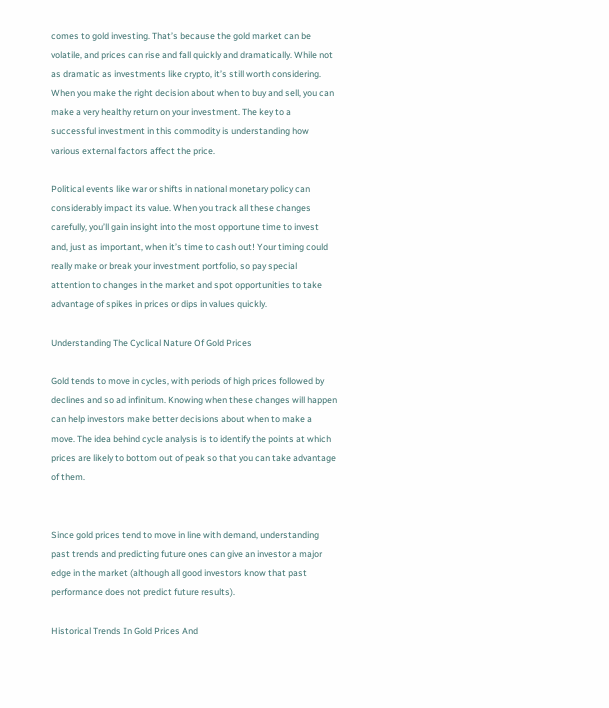comes to gold investing. That’s because the gold market can be volatile, and prices can rise and fall quickly and dramatically. While not as dramatic as investments like crypto, it’s still worth considering. When you make the right decision about when to buy and sell, you can make a very healthy return on your investment. The key to a successful investment in this commodity is understanding how various external factors affect the price.

Political events like war or shifts in national monetary policy can considerably impact its value. When you track all these changes carefully, you’ll gain insight into the most opportune time to invest and, just as important, when it’s time to cash out! Your timing could really make or break your investment portfolio, so pay special attention to changes in the market and spot opportunities to take advantage of spikes in prices or dips in values quickly.

Understanding The Cyclical Nature Of Gold Prices

Gold tends to move in cycles, with periods of high prices followed by declines and so ad infinitum. Knowing when these changes will happen can help investors make better decisions about when to make a move. The idea behind cycle analysis is to identify the points at which prices are likely to bottom out of peak so that you can take advantage of them.


Since gold prices tend to move in line with demand, understanding past trends and predicting future ones can give an investor a major edge in the market (although all good investors know that past performance does not predict future results).

Historical Trends In Gold Prices And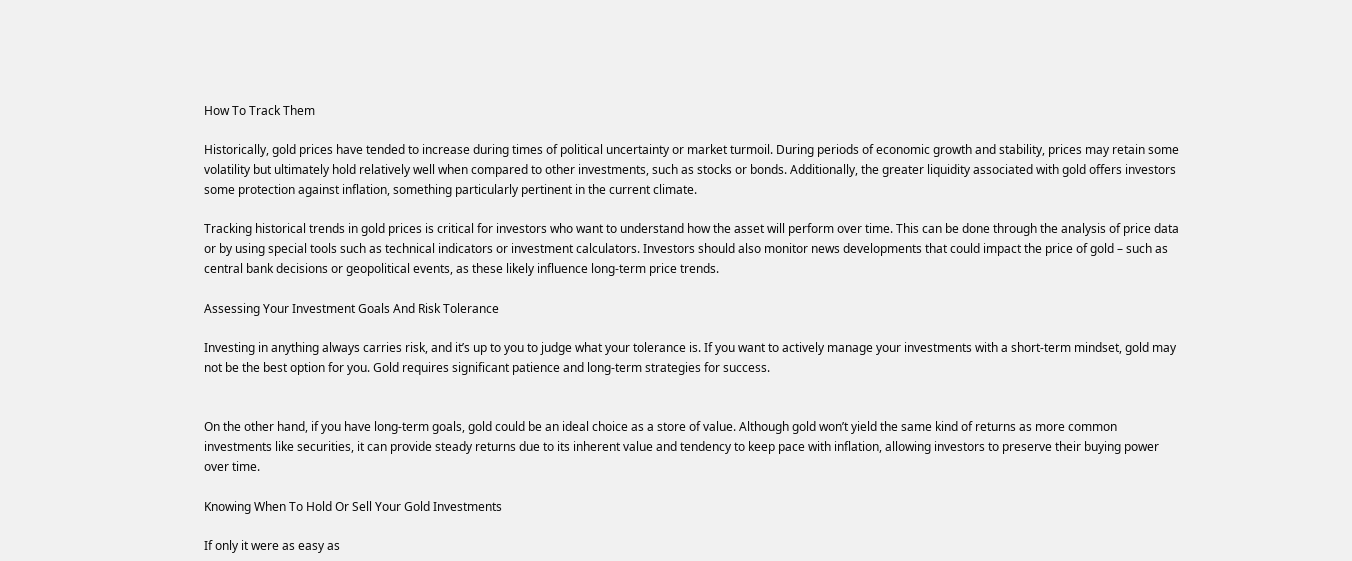How To Track Them

Historically, gold prices have tended to increase during times of political uncertainty or market turmoil. During periods of economic growth and stability, prices may retain some volatility but ultimately hold relatively well when compared to other investments, such as stocks or bonds. Additionally, the greater liquidity associated with gold offers investors some protection against inflation, something particularly pertinent in the current climate.

Tracking historical trends in gold prices is critical for investors who want to understand how the asset will perform over time. This can be done through the analysis of price data or by using special tools such as technical indicators or investment calculators. Investors should also monitor news developments that could impact the price of gold – such as central bank decisions or geopolitical events, as these likely influence long-term price trends.

Assessing Your Investment Goals And Risk Tolerance

Investing in anything always carries risk, and it’s up to you to judge what your tolerance is. If you want to actively manage your investments with a short-term mindset, gold may not be the best option for you. Gold requires significant patience and long-term strategies for success.


On the other hand, if you have long-term goals, gold could be an ideal choice as a store of value. Although gold won’t yield the same kind of returns as more common investments like securities, it can provide steady returns due to its inherent value and tendency to keep pace with inflation, allowing investors to preserve their buying power over time.

Knowing When To Hold Or Sell Your Gold Investments

If only it were as easy as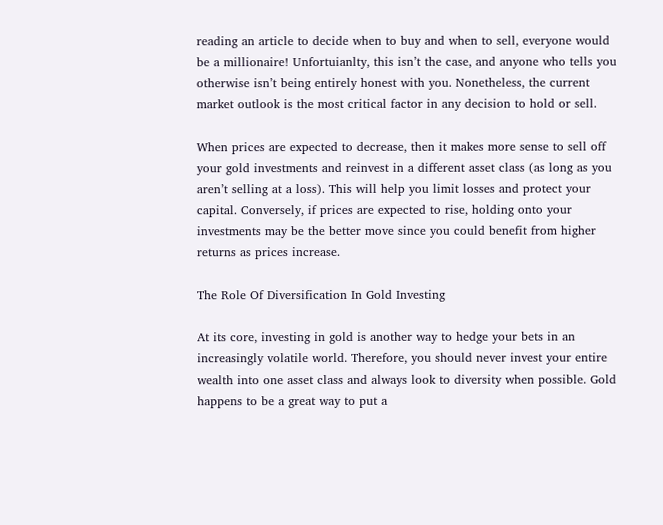reading an article to decide when to buy and when to sell, everyone would be a millionaire! Unfortuianlty, this isn’t the case, and anyone who tells you otherwise isn’t being entirely honest with you. Nonetheless, the current market outlook is the most critical factor in any decision to hold or sell.

When prices are expected to decrease, then it makes more sense to sell off your gold investments and reinvest in a different asset class (as long as you aren’t selling at a loss). This will help you limit losses and protect your capital. Conversely, if prices are expected to rise, holding onto your investments may be the better move since you could benefit from higher returns as prices increase.

The Role Of Diversification In Gold Investing

At its core, investing in gold is another way to hedge your bets in an increasingly volatile world. Therefore, you should never invest your entire wealth into one asset class and always look to diversity when possible. Gold happens to be a great way to put a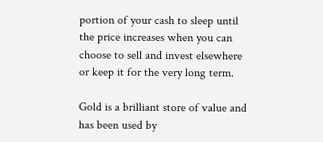portion of your cash to sleep until the price increases when you can choose to sell and invest elsewhere or keep it for the very long term.

Gold is a brilliant store of value and has been used by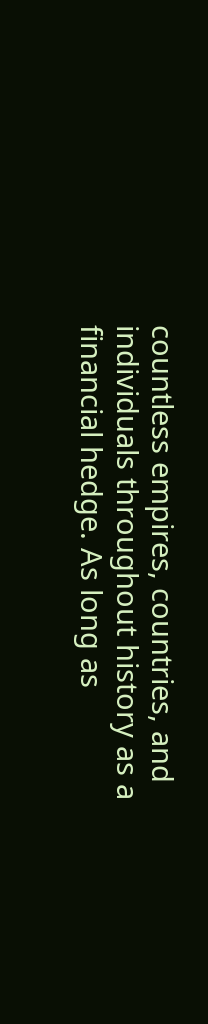countless empires, countries, and individuals throughout history as a financial hedge. As long as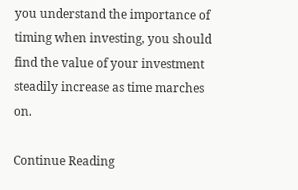you understand the importance of timing when investing, you should find the value of your investment steadily increase as time marches on.

Continue Reading